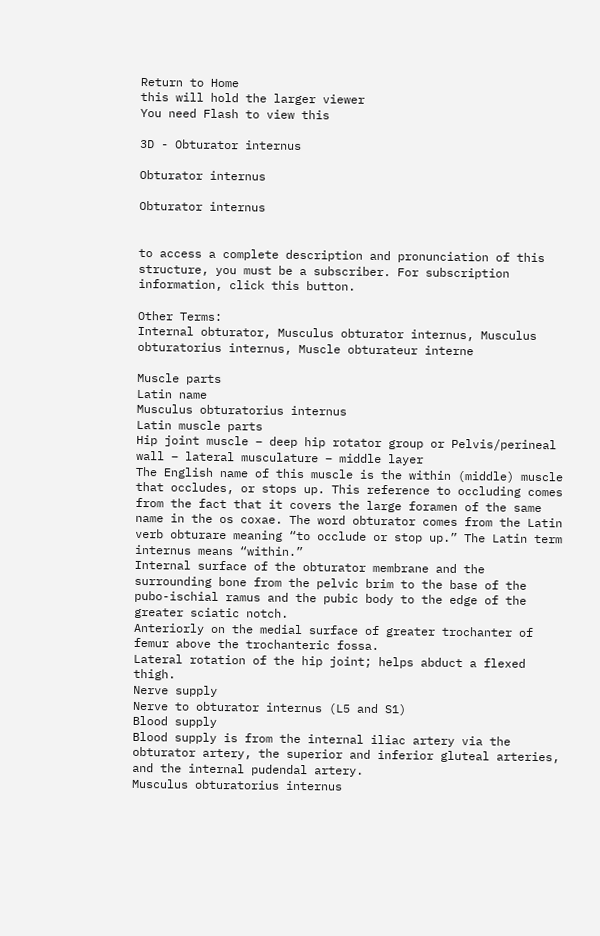Return to Home
this will hold the larger viewer
You need Flash to view this

3D - Obturator internus

Obturator internus

Obturator internus


to access a complete description and pronunciation of this structure, you must be a subscriber. For subscription information, click this button.

Other Terms:
Internal obturator, Musculus obturator internus, Musculus obturatorius internus, Muscle obturateur interne

Muscle parts
Latin name
Musculus obturatorius internus
Latin muscle parts
Hip joint muscle – deep hip rotator group or Pelvis/perineal wall – lateral musculature – middle layer
The English name of this muscle is the within (middle) muscle that occludes, or stops up. This reference to occluding comes from the fact that it covers the large foramen of the same name in the os coxae. The word obturator comes from the Latin verb obturare meaning “to occlude or stop up.” The Latin term internus means “within.”
Internal surface of the obturator membrane and the surrounding bone from the pelvic brim to the base of the pubo-ischial ramus and the pubic body to the edge of the greater sciatic notch.
Anteriorly on the medial surface of greater trochanter of femur above the trochanteric fossa.
Lateral rotation of the hip joint; helps abduct a flexed thigh.
Nerve supply
Nerve to obturator internus (L5 and S1)
Blood supply
Blood supply is from the internal iliac artery via the obturator artery, the superior and inferior gluteal arteries, and the internal pudendal artery.
Musculus obturatorius internus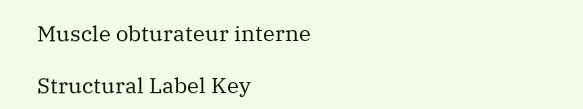Muscle obturateur interne

Structural Label Key